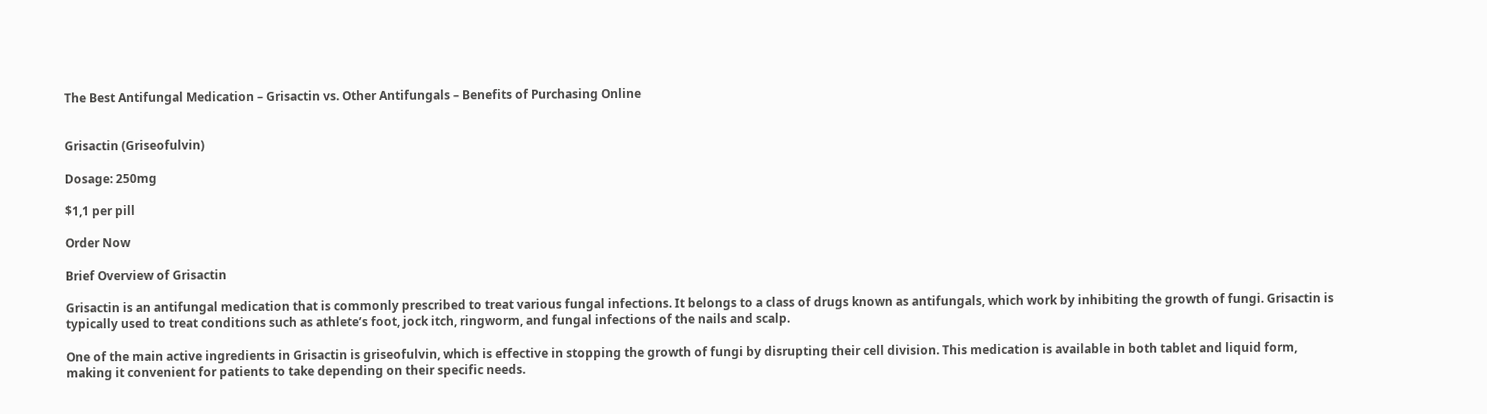The Best Antifungal Medication – Grisactin vs. Other Antifungals – Benefits of Purchasing Online


Grisactin (Griseofulvin)

Dosage: 250mg

$1,1 per pill

Order Now

Brief Overview of Grisactin

Grisactin is an antifungal medication that is commonly prescribed to treat various fungal infections. It belongs to a class of drugs known as antifungals, which work by inhibiting the growth of fungi. Grisactin is typically used to treat conditions such as athlete’s foot, jock itch, ringworm, and fungal infections of the nails and scalp.

One of the main active ingredients in Grisactin is griseofulvin, which is effective in stopping the growth of fungi by disrupting their cell division. This medication is available in both tablet and liquid form, making it convenient for patients to take depending on their specific needs.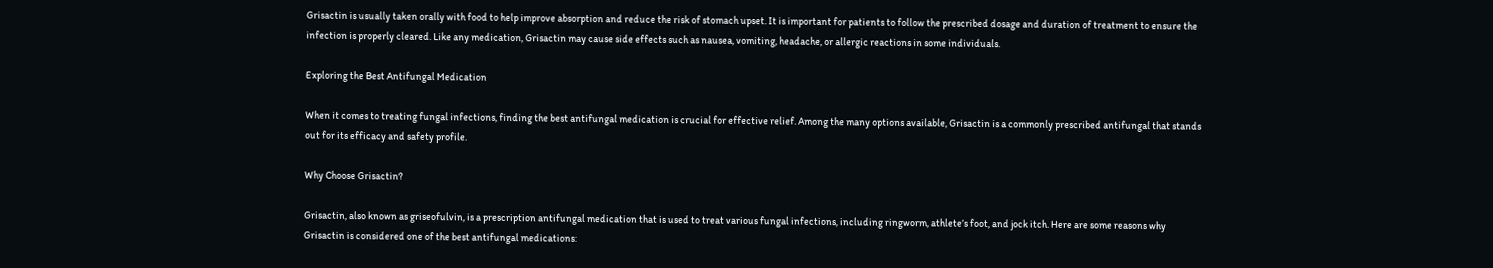Grisactin is usually taken orally with food to help improve absorption and reduce the risk of stomach upset. It is important for patients to follow the prescribed dosage and duration of treatment to ensure the infection is properly cleared. Like any medication, Grisactin may cause side effects such as nausea, vomiting, headache, or allergic reactions in some individuals.

Exploring the Best Antifungal Medication

When it comes to treating fungal infections, finding the best antifungal medication is crucial for effective relief. Among the many options available, Grisactin is a commonly prescribed antifungal that stands out for its efficacy and safety profile.

Why Choose Grisactin?

Grisactin, also known as griseofulvin, is a prescription antifungal medication that is used to treat various fungal infections, including ringworm, athlete’s foot, and jock itch. Here are some reasons why Grisactin is considered one of the best antifungal medications: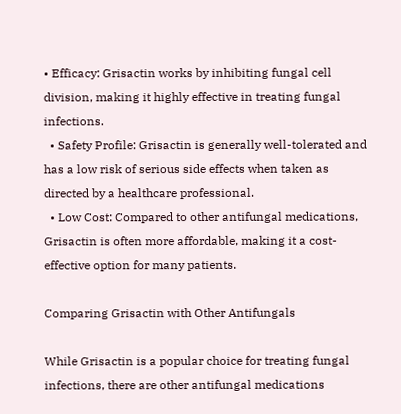• Efficacy: Grisactin works by inhibiting fungal cell division, making it highly effective in treating fungal infections.
  • Safety Profile: Grisactin is generally well-tolerated and has a low risk of serious side effects when taken as directed by a healthcare professional.
  • Low Cost: Compared to other antifungal medications, Grisactin is often more affordable, making it a cost-effective option for many patients.

Comparing Grisactin with Other Antifungals

While Grisactin is a popular choice for treating fungal infections, there are other antifungal medications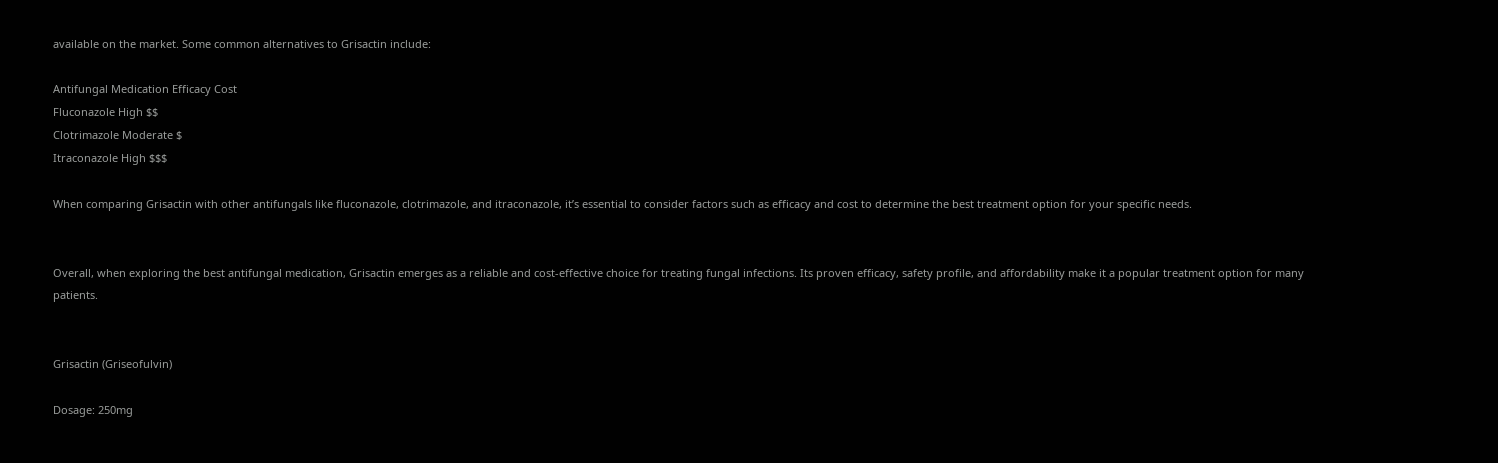available on the market. Some common alternatives to Grisactin include:

Antifungal Medication Efficacy Cost
Fluconazole High $$
Clotrimazole Moderate $
Itraconazole High $$$

When comparing Grisactin with other antifungals like fluconazole, clotrimazole, and itraconazole, it’s essential to consider factors such as efficacy and cost to determine the best treatment option for your specific needs.


Overall, when exploring the best antifungal medication, Grisactin emerges as a reliable and cost-effective choice for treating fungal infections. Its proven efficacy, safety profile, and affordability make it a popular treatment option for many patients.


Grisactin (Griseofulvin)

Dosage: 250mg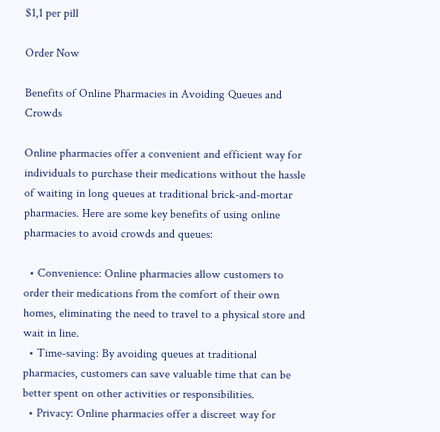$1,1 per pill

Order Now

Benefits of Online Pharmacies in Avoiding Queues and Crowds

Online pharmacies offer a convenient and efficient way for individuals to purchase their medications without the hassle of waiting in long queues at traditional brick-and-mortar pharmacies. Here are some key benefits of using online pharmacies to avoid crowds and queues:

  • Convenience: Online pharmacies allow customers to order their medications from the comfort of their own homes, eliminating the need to travel to a physical store and wait in line.
  • Time-saving: By avoiding queues at traditional pharmacies, customers can save valuable time that can be better spent on other activities or responsibilities.
  • Privacy: Online pharmacies offer a discreet way for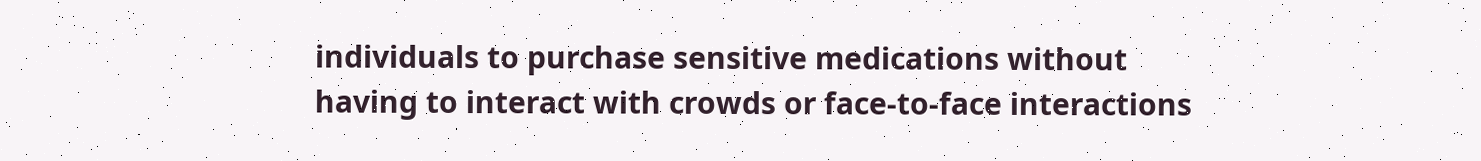individuals to purchase sensitive medications without having to interact with crowds or face-to-face interactions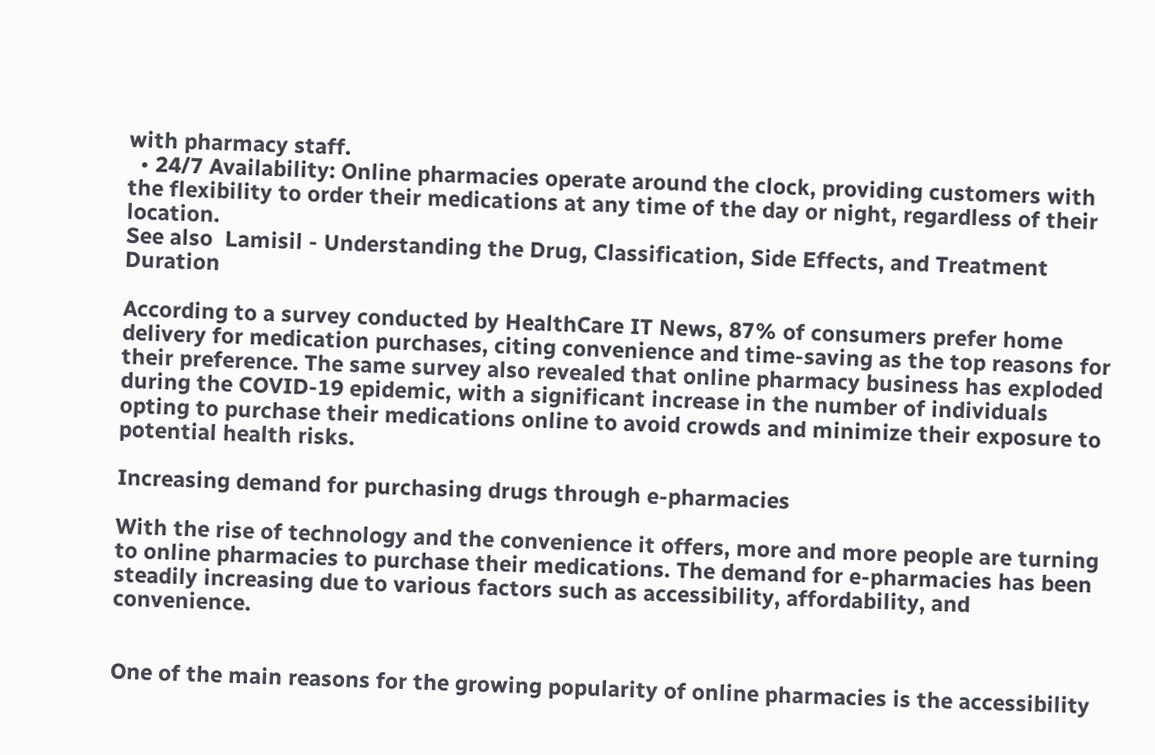with pharmacy staff.
  • 24/7 Availability: Online pharmacies operate around the clock, providing customers with the flexibility to order their medications at any time of the day or night, regardless of their location.
See also  Lamisil - Understanding the Drug, Classification, Side Effects, and Treatment Duration

According to a survey conducted by HealthCare IT News, 87% of consumers prefer home delivery for medication purchases, citing convenience and time-saving as the top reasons for their preference. The same survey also revealed that online pharmacy business has exploded during the COVID-19 epidemic, with a significant increase in the number of individuals opting to purchase their medications online to avoid crowds and minimize their exposure to potential health risks.

Increasing demand for purchasing drugs through e-pharmacies

With the rise of technology and the convenience it offers, more and more people are turning to online pharmacies to purchase their medications. The demand for e-pharmacies has been steadily increasing due to various factors such as accessibility, affordability, and convenience.


One of the main reasons for the growing popularity of online pharmacies is the accessibility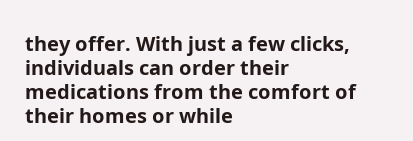they offer. With just a few clicks, individuals can order their medications from the comfort of their homes or while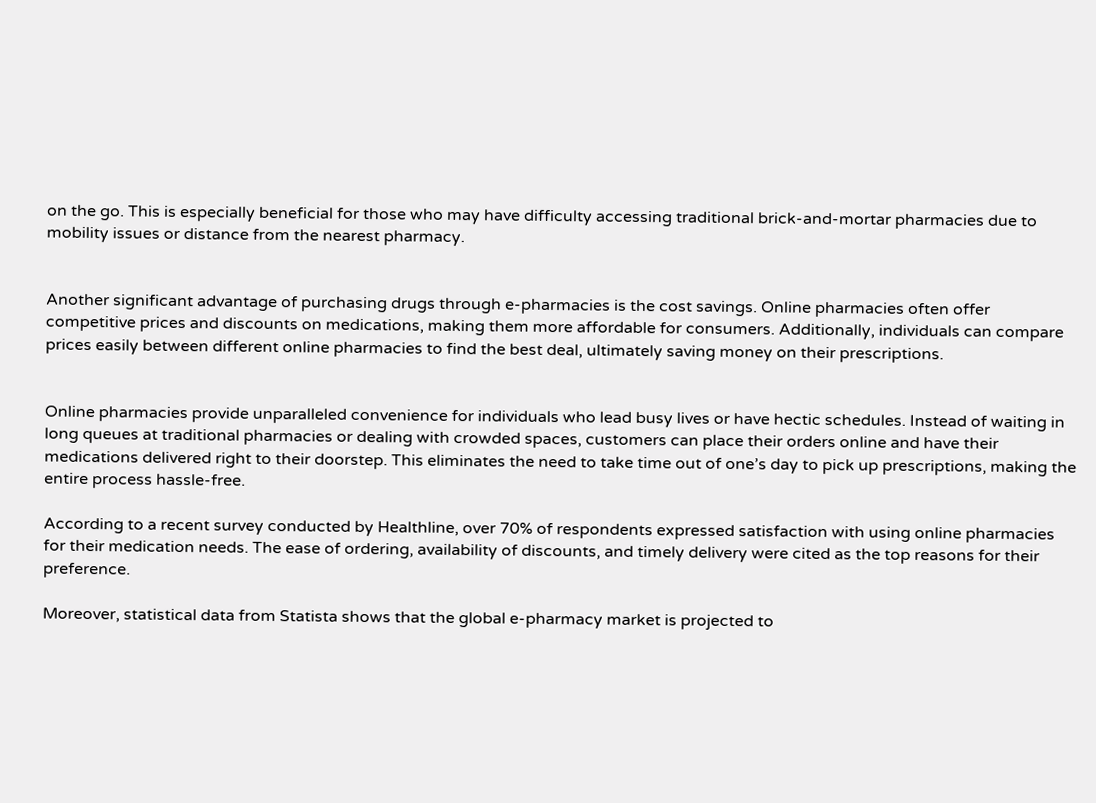on the go. This is especially beneficial for those who may have difficulty accessing traditional brick-and-mortar pharmacies due to mobility issues or distance from the nearest pharmacy.


Another significant advantage of purchasing drugs through e-pharmacies is the cost savings. Online pharmacies often offer competitive prices and discounts on medications, making them more affordable for consumers. Additionally, individuals can compare prices easily between different online pharmacies to find the best deal, ultimately saving money on their prescriptions.


Online pharmacies provide unparalleled convenience for individuals who lead busy lives or have hectic schedules. Instead of waiting in long queues at traditional pharmacies or dealing with crowded spaces, customers can place their orders online and have their medications delivered right to their doorstep. This eliminates the need to take time out of one’s day to pick up prescriptions, making the entire process hassle-free.

According to a recent survey conducted by Healthline, over 70% of respondents expressed satisfaction with using online pharmacies for their medication needs. The ease of ordering, availability of discounts, and timely delivery were cited as the top reasons for their preference.

Moreover, statistical data from Statista shows that the global e-pharmacy market is projected to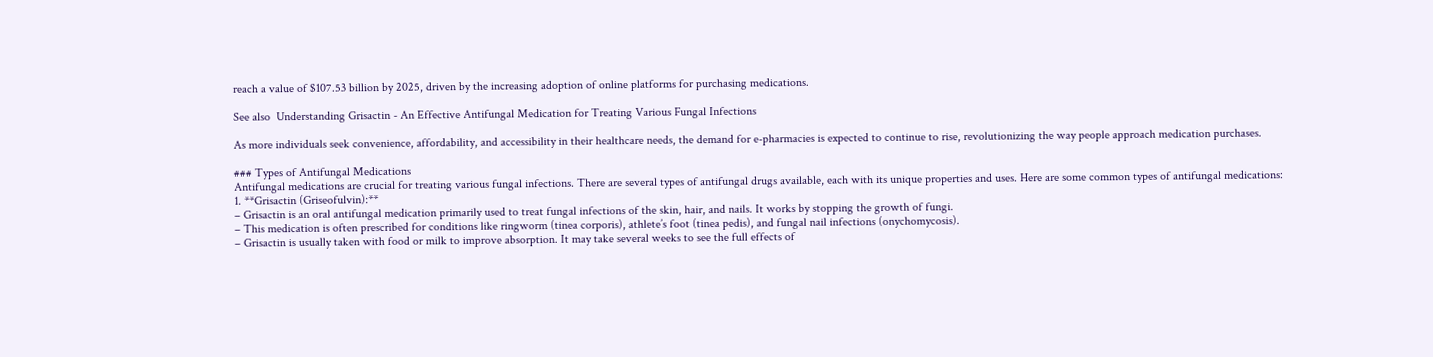reach a value of $107.53 billion by 2025, driven by the increasing adoption of online platforms for purchasing medications.

See also  Understanding Grisactin - An Effective Antifungal Medication for Treating Various Fungal Infections

As more individuals seek convenience, affordability, and accessibility in their healthcare needs, the demand for e-pharmacies is expected to continue to rise, revolutionizing the way people approach medication purchases.

### Types of Antifungal Medications
Antifungal medications are crucial for treating various fungal infections. There are several types of antifungal drugs available, each with its unique properties and uses. Here are some common types of antifungal medications:
1. **Grisactin (Griseofulvin):**
– Grisactin is an oral antifungal medication primarily used to treat fungal infections of the skin, hair, and nails. It works by stopping the growth of fungi.
– This medication is often prescribed for conditions like ringworm (tinea corporis), athlete’s foot (tinea pedis), and fungal nail infections (onychomycosis).
– Grisactin is usually taken with food or milk to improve absorption. It may take several weeks to see the full effects of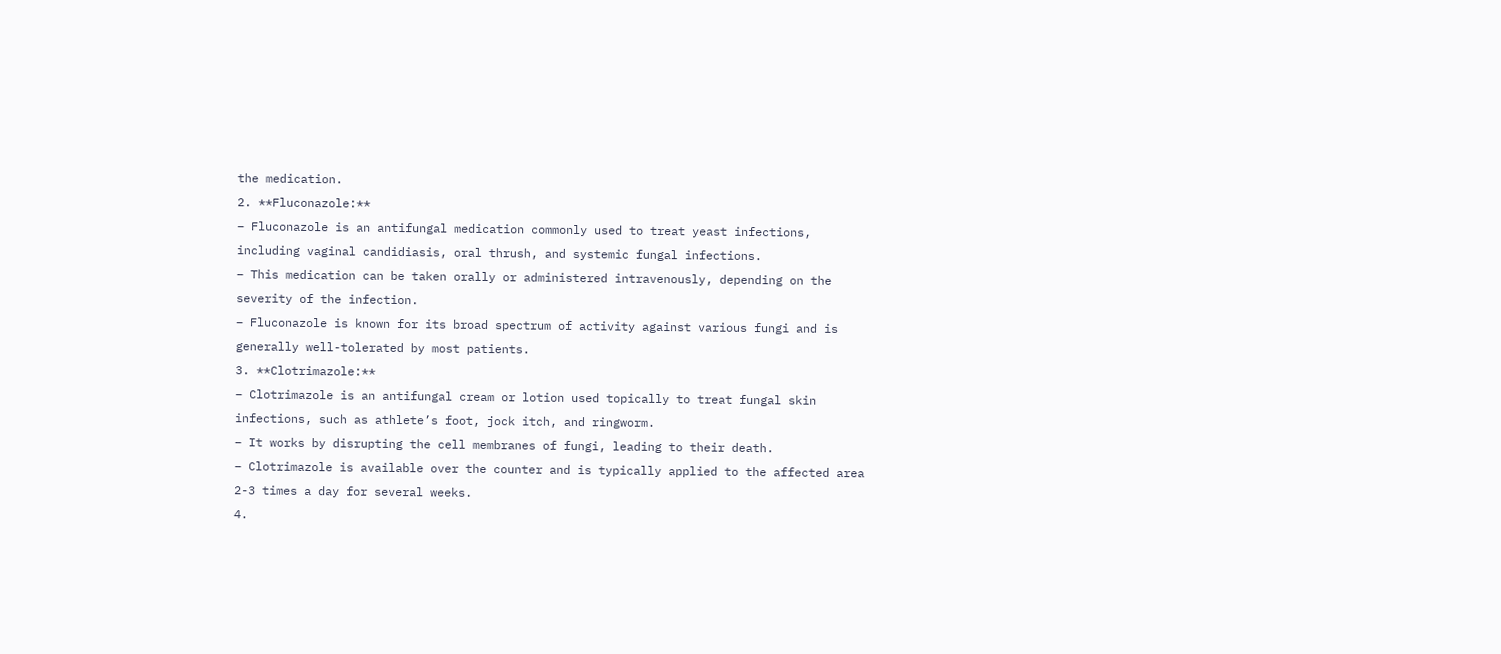the medication.
2. **Fluconazole:**
– Fluconazole is an antifungal medication commonly used to treat yeast infections, including vaginal candidiasis, oral thrush, and systemic fungal infections.
– This medication can be taken orally or administered intravenously, depending on the severity of the infection.
– Fluconazole is known for its broad spectrum of activity against various fungi and is generally well-tolerated by most patients.
3. **Clotrimazole:**
– Clotrimazole is an antifungal cream or lotion used topically to treat fungal skin infections, such as athlete’s foot, jock itch, and ringworm.
– It works by disrupting the cell membranes of fungi, leading to their death.
– Clotrimazole is available over the counter and is typically applied to the affected area 2-3 times a day for several weeks.
4.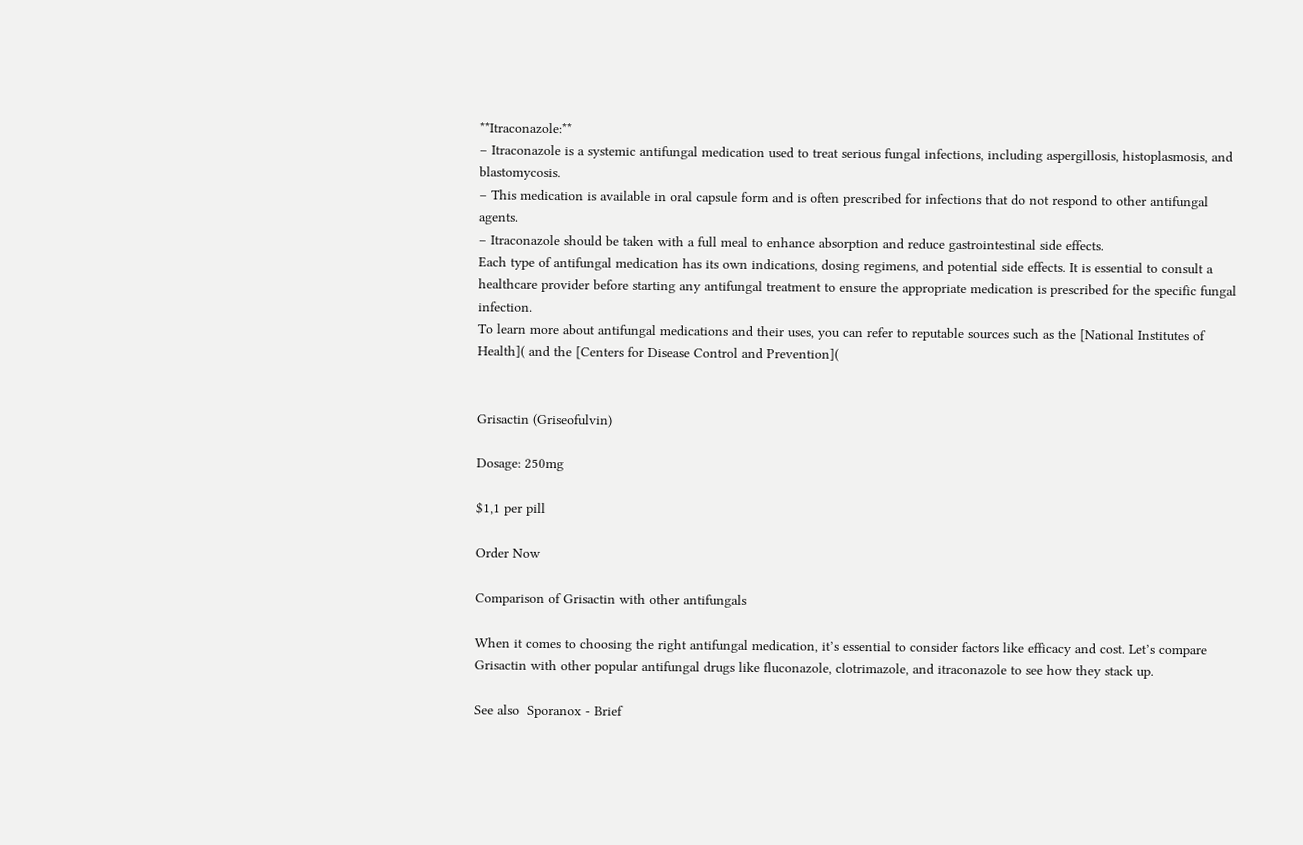**Itraconazole:**
– Itraconazole is a systemic antifungal medication used to treat serious fungal infections, including aspergillosis, histoplasmosis, and blastomycosis.
– This medication is available in oral capsule form and is often prescribed for infections that do not respond to other antifungal agents.
– Itraconazole should be taken with a full meal to enhance absorption and reduce gastrointestinal side effects.
Each type of antifungal medication has its own indications, dosing regimens, and potential side effects. It is essential to consult a healthcare provider before starting any antifungal treatment to ensure the appropriate medication is prescribed for the specific fungal infection.
To learn more about antifungal medications and their uses, you can refer to reputable sources such as the [National Institutes of Health]( and the [Centers for Disease Control and Prevention](


Grisactin (Griseofulvin)

Dosage: 250mg

$1,1 per pill

Order Now

Comparison of Grisactin with other antifungals

When it comes to choosing the right antifungal medication, it’s essential to consider factors like efficacy and cost. Let’s compare Grisactin with other popular antifungal drugs like fluconazole, clotrimazole, and itraconazole to see how they stack up.

See also  Sporanox - Brief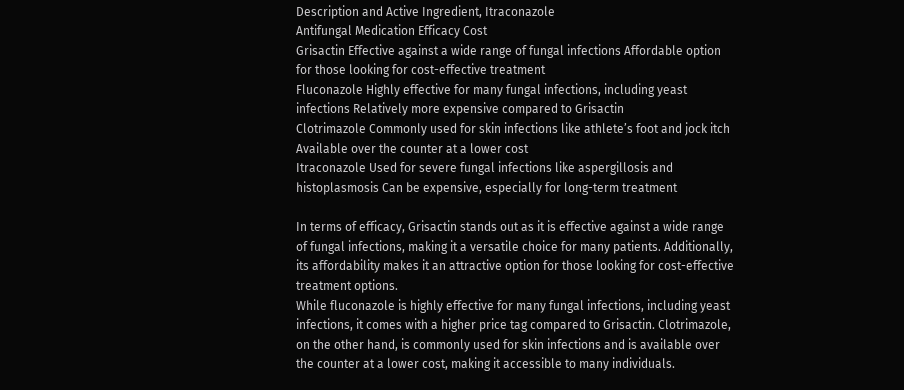Description and Active Ingredient, Itraconazole
Antifungal Medication Efficacy Cost
Grisactin Effective against a wide range of fungal infections Affordable option for those looking for cost-effective treatment
Fluconazole Highly effective for many fungal infections, including yeast infections Relatively more expensive compared to Grisactin
Clotrimazole Commonly used for skin infections like athlete’s foot and jock itch Available over the counter at a lower cost
Itraconazole Used for severe fungal infections like aspergillosis and histoplasmosis Can be expensive, especially for long-term treatment

In terms of efficacy, Grisactin stands out as it is effective against a wide range of fungal infections, making it a versatile choice for many patients. Additionally, its affordability makes it an attractive option for those looking for cost-effective treatment options.
While fluconazole is highly effective for many fungal infections, including yeast infections, it comes with a higher price tag compared to Grisactin. Clotrimazole, on the other hand, is commonly used for skin infections and is available over the counter at a lower cost, making it accessible to many individuals.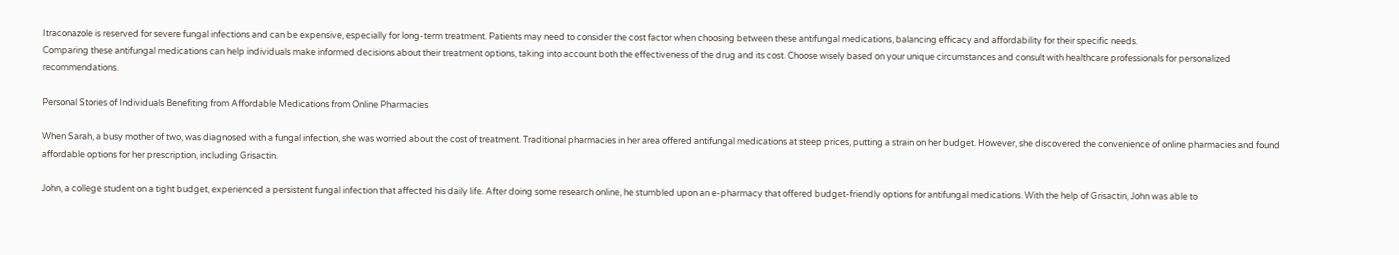Itraconazole is reserved for severe fungal infections and can be expensive, especially for long-term treatment. Patients may need to consider the cost factor when choosing between these antifungal medications, balancing efficacy and affordability for their specific needs.
Comparing these antifungal medications can help individuals make informed decisions about their treatment options, taking into account both the effectiveness of the drug and its cost. Choose wisely based on your unique circumstances and consult with healthcare professionals for personalized recommendations.

Personal Stories of Individuals Benefiting from Affordable Medications from Online Pharmacies

When Sarah, a busy mother of two, was diagnosed with a fungal infection, she was worried about the cost of treatment. Traditional pharmacies in her area offered antifungal medications at steep prices, putting a strain on her budget. However, she discovered the convenience of online pharmacies and found affordable options for her prescription, including Grisactin.

John, a college student on a tight budget, experienced a persistent fungal infection that affected his daily life. After doing some research online, he stumbled upon an e-pharmacy that offered budget-friendly options for antifungal medications. With the help of Grisactin, John was able to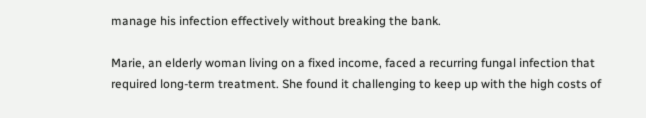manage his infection effectively without breaking the bank.

Marie, an elderly woman living on a fixed income, faced a recurring fungal infection that required long-term treatment. She found it challenging to keep up with the high costs of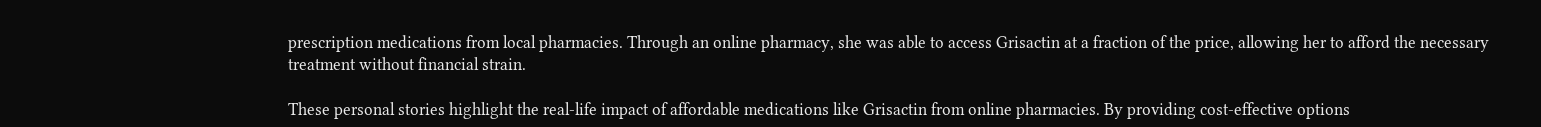prescription medications from local pharmacies. Through an online pharmacy, she was able to access Grisactin at a fraction of the price, allowing her to afford the necessary treatment without financial strain.

These personal stories highlight the real-life impact of affordable medications like Grisactin from online pharmacies. By providing cost-effective options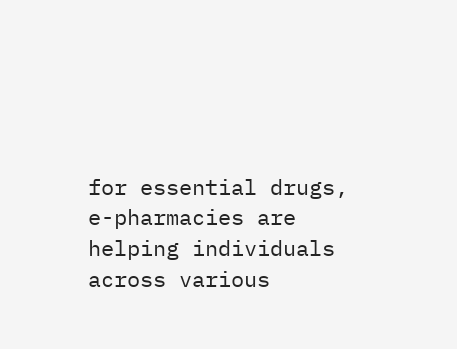for essential drugs, e-pharmacies are helping individuals across various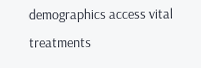demographics access vital treatments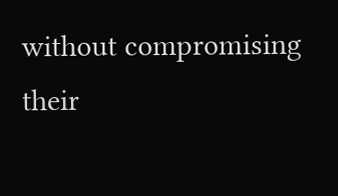without compromising their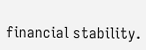financial stability.